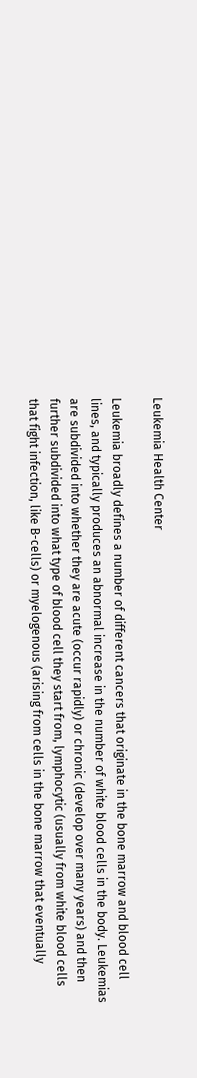Leukemia Health Center

Leukemia broadly defines a number of different cancers that originate in the bone marrow and blood cell lines, and typically produces an abnormal increase in the number of white blood cells in the body. Leukemias are subdivided into whether they are acute (occur rapidly) or chronic (develop over many years) and then further subdivided into what type of blood cell they start from, lymphocytic (usually from white blood cells that fight infection, like B-cells) or myelogenous (arising from cells in the bone marrow that eventually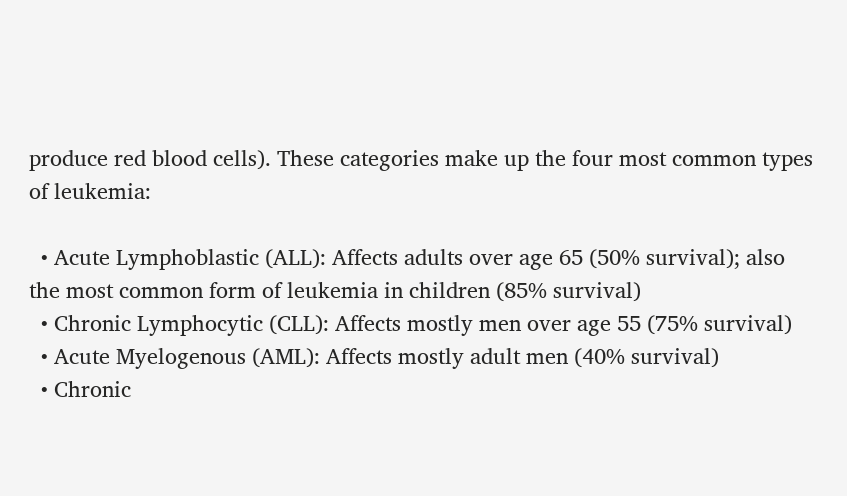produce red blood cells). These categories make up the four most common types of leukemia:

  • Acute Lymphoblastic (ALL): Affects adults over age 65 (50% survival); also the most common form of leukemia in children (85% survival)
  • Chronic Lymphocytic (CLL): Affects mostly men over age 55 (75% survival)
  • Acute Myelogenous (AML): Affects mostly adult men (40% survival)
  • Chronic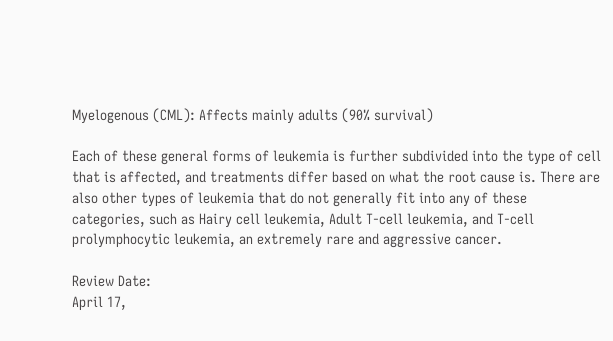Myelogenous (CML): Affects mainly adults (90% survival)

Each of these general forms of leukemia is further subdivided into the type of cell that is affected, and treatments differ based on what the root cause is. There are also other types of leukemia that do not generally fit into any of these categories, such as Hairy cell leukemia, Adult T-cell leukemia, and T-cell prolymphocytic leukemia, an extremely rare and aggressive cancer.

Review Date:
April 17,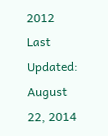2012
Last Updated:
August 22, 2014